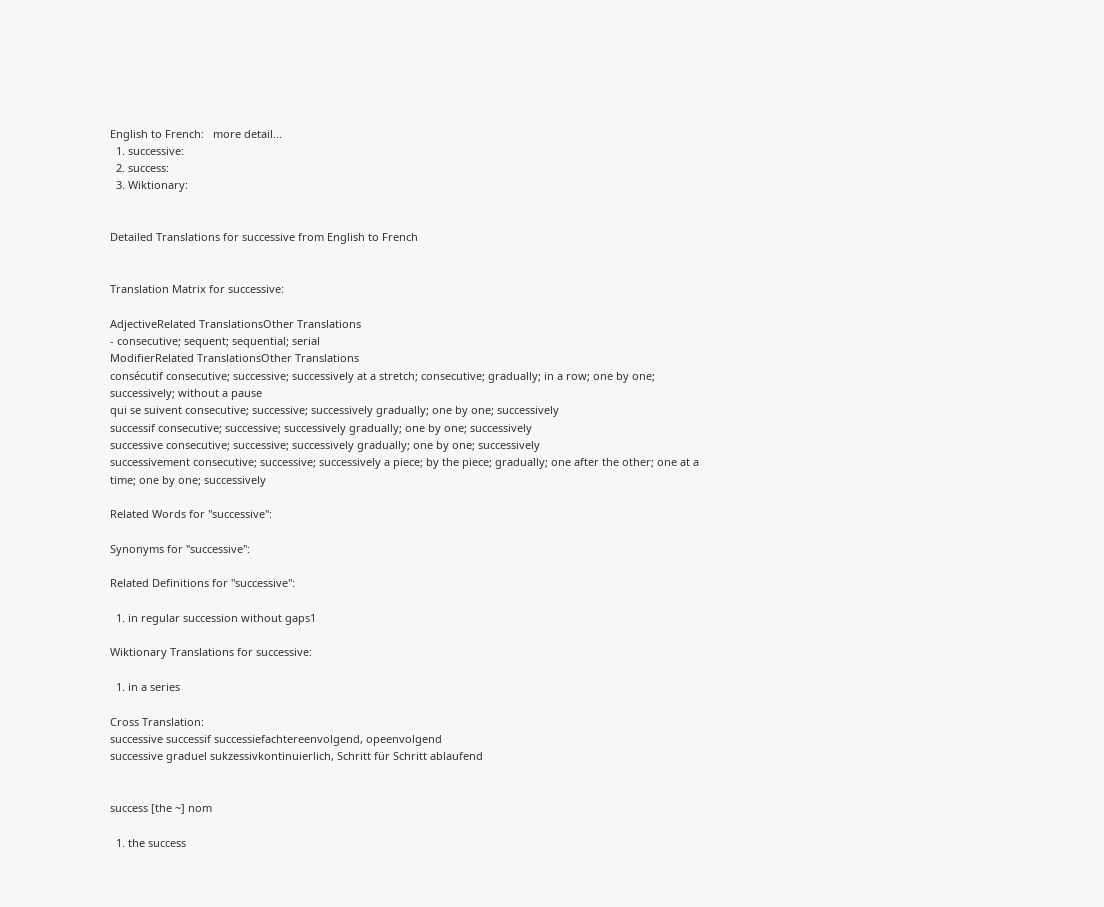English to French:   more detail...
  1. successive:
  2. success:
  3. Wiktionary:


Detailed Translations for successive from English to French


Translation Matrix for successive:

AdjectiveRelated TranslationsOther Translations
- consecutive; sequent; sequential; serial
ModifierRelated TranslationsOther Translations
consécutif consecutive; successive; successively at a stretch; consecutive; gradually; in a row; one by one; successively; without a pause
qui se suivent consecutive; successive; successively gradually; one by one; successively
successif consecutive; successive; successively gradually; one by one; successively
successive consecutive; successive; successively gradually; one by one; successively
successivement consecutive; successive; successively a piece; by the piece; gradually; one after the other; one at a time; one by one; successively

Related Words for "successive":

Synonyms for "successive":

Related Definitions for "successive":

  1. in regular succession without gaps1

Wiktionary Translations for successive:

  1. in a series

Cross Translation:
successive successif successiefachtereenvolgend, opeenvolgend
successive graduel sukzessivkontinuierlich, Schritt für Schritt ablaufend


success [the ~] nom

  1. the success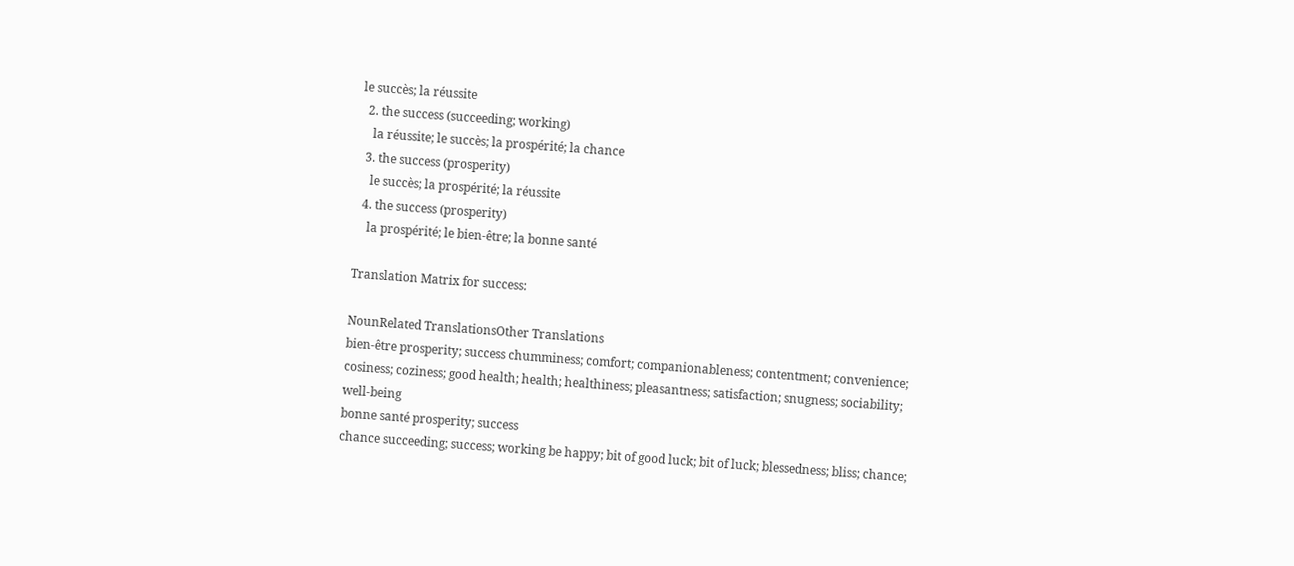le succès; la réussite
  2. the success (succeeding; working)
    la réussite; le succès; la prospérité; la chance
  3. the success (prosperity)
    le succès; la prospérité; la réussite
  4. the success (prosperity)
    la prospérité; le bien-être; la bonne santé

Translation Matrix for success:

NounRelated TranslationsOther Translations
bien-être prosperity; success chumminess; comfort; companionableness; contentment; convenience; cosiness; coziness; good health; health; healthiness; pleasantness; satisfaction; snugness; sociability; well-being
bonne santé prosperity; success
chance succeeding; success; working be happy; bit of good luck; bit of luck; blessedness; bliss; chance;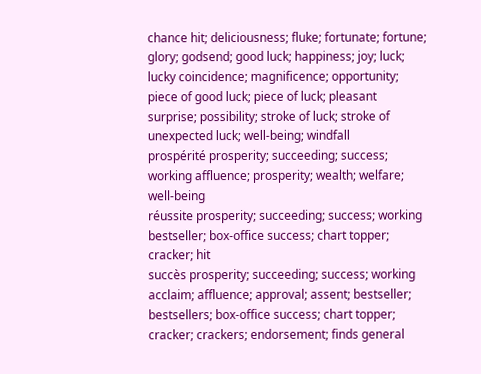chance hit; deliciousness; fluke; fortunate; fortune; glory; godsend; good luck; happiness; joy; luck; lucky coincidence; magnificence; opportunity; piece of good luck; piece of luck; pleasant surprise; possibility; stroke of luck; stroke of unexpected luck; well-being; windfall
prospérité prosperity; succeeding; success; working affluence; prosperity; wealth; welfare; well-being
réussite prosperity; succeeding; success; working bestseller; box-office success; chart topper; cracker; hit
succès prosperity; succeeding; success; working acclaim; affluence; approval; assent; bestseller; bestsellers; box-office success; chart topper; cracker; crackers; endorsement; finds general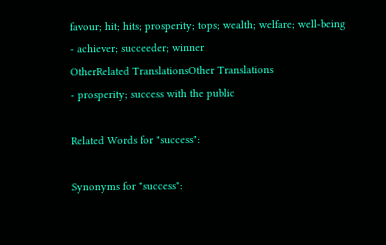favour; hit; hits; prosperity; tops; wealth; welfare; well-being
- achiever; succeeder; winner
OtherRelated TranslationsOther Translations
- prosperity; success with the public

Related Words for "success":

Synonyms for "success":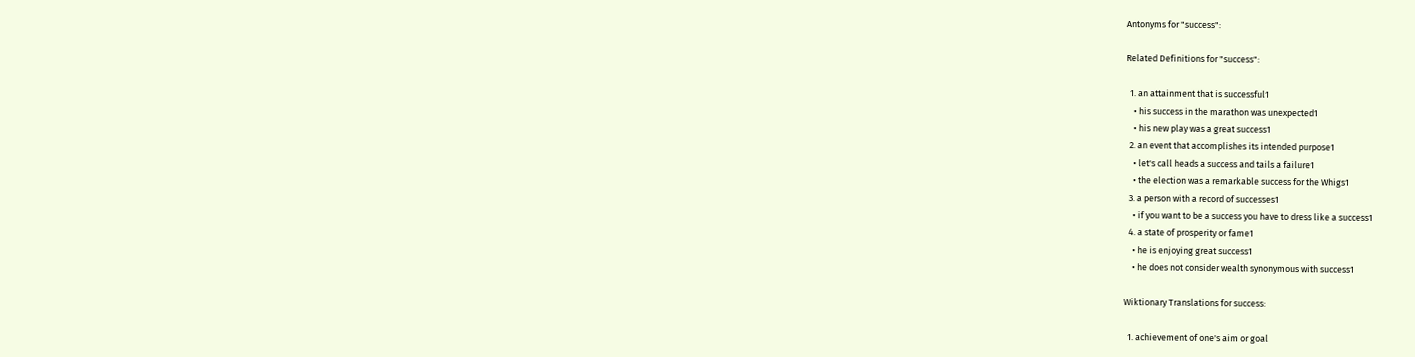Antonyms for "success":

Related Definitions for "success":

  1. an attainment that is successful1
    • his success in the marathon was unexpected1
    • his new play was a great success1
  2. an event that accomplishes its intended purpose1
    • let's call heads a success and tails a failure1
    • the election was a remarkable success for the Whigs1
  3. a person with a record of successes1
    • if you want to be a success you have to dress like a success1
  4. a state of prosperity or fame1
    • he is enjoying great success1
    • he does not consider wealth synonymous with success1

Wiktionary Translations for success:

  1. achievement of one's aim or goal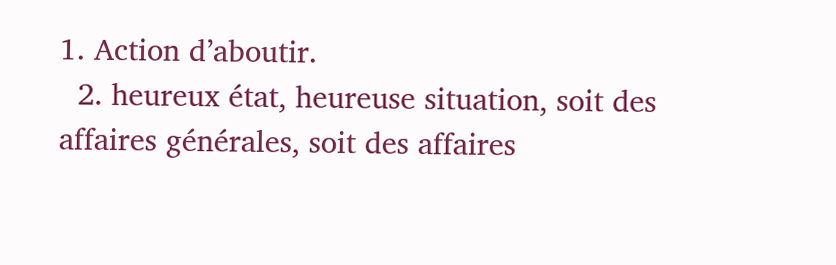1. Action d’aboutir.
  2. heureux état, heureuse situation, soit des affaires générales, soit des affaires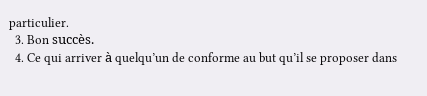particulier.
  3. Bon succès.
  4. Ce qui arriver à quelqu’un de conforme au but qu’il se proposer dans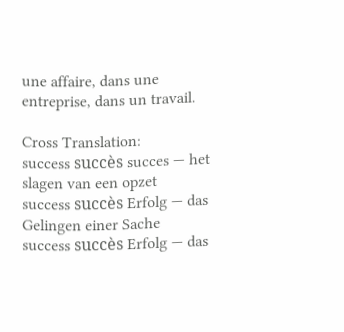une affaire, dans une entreprise, dans un travail.

Cross Translation:
success succès succes — het slagen van een opzet
success succès Erfolg — das Gelingen einer Sache
success succès Erfolg — das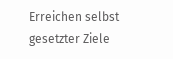Erreichen selbst gesetzter Ziele